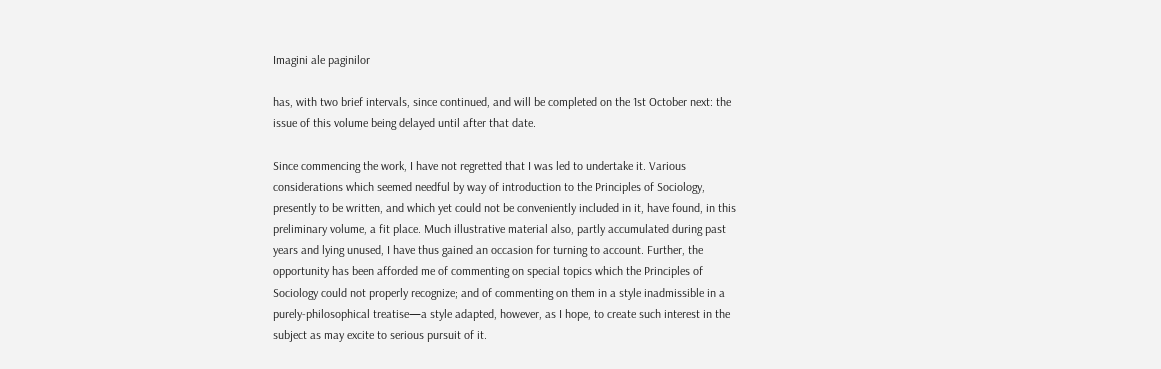Imagini ale paginilor

has, with two brief intervals, since continued, and will be completed on the 1st October next: the issue of this volume being delayed until after that date.

Since commencing the work, I have not regretted that I was led to undertake it. Various considerations which seemed needful by way of introduction to the Principles of Sociology, presently to be written, and which yet could not be conveniently included in it, have found, in this preliminary volume, a fit place. Much illustrative material also, partly accumulated during past years and lying unused, I have thus gained an occasion for turning to account. Further, the opportunity has been afforded me of commenting on special topics which the Principles of Sociology could not properly recognize; and of commenting on them in a style inadmissible in a purely-philosophical treatise—a style adapted, however, as I hope, to create such interest in the subject as may excite to serious pursuit of it.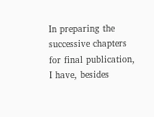In preparing the successive chapters for final publication, I have, besides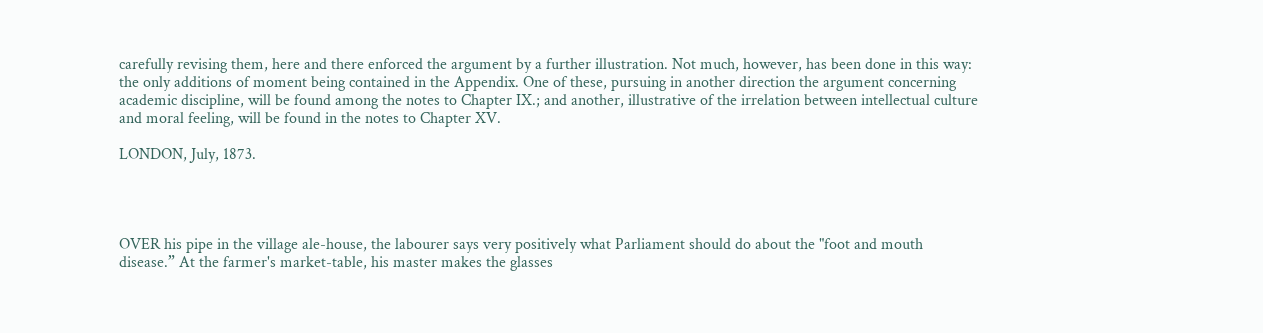carefully revising them, here and there enforced the argument by a further illustration. Not much, however, has been done in this way: the only additions of moment being contained in the Appendix. One of these, pursuing in another direction the argument concerning academic discipline, will be found among the notes to Chapter IX.; and another, illustrative of the irrelation between intellectual culture and moral feeling, will be found in the notes to Chapter XV.

LONDON, July, 1873.




OVER his pipe in the village ale-house, the labourer says very positively what Parliament should do about the "foot and mouth disease.” At the farmer's market-table, his master makes the glasses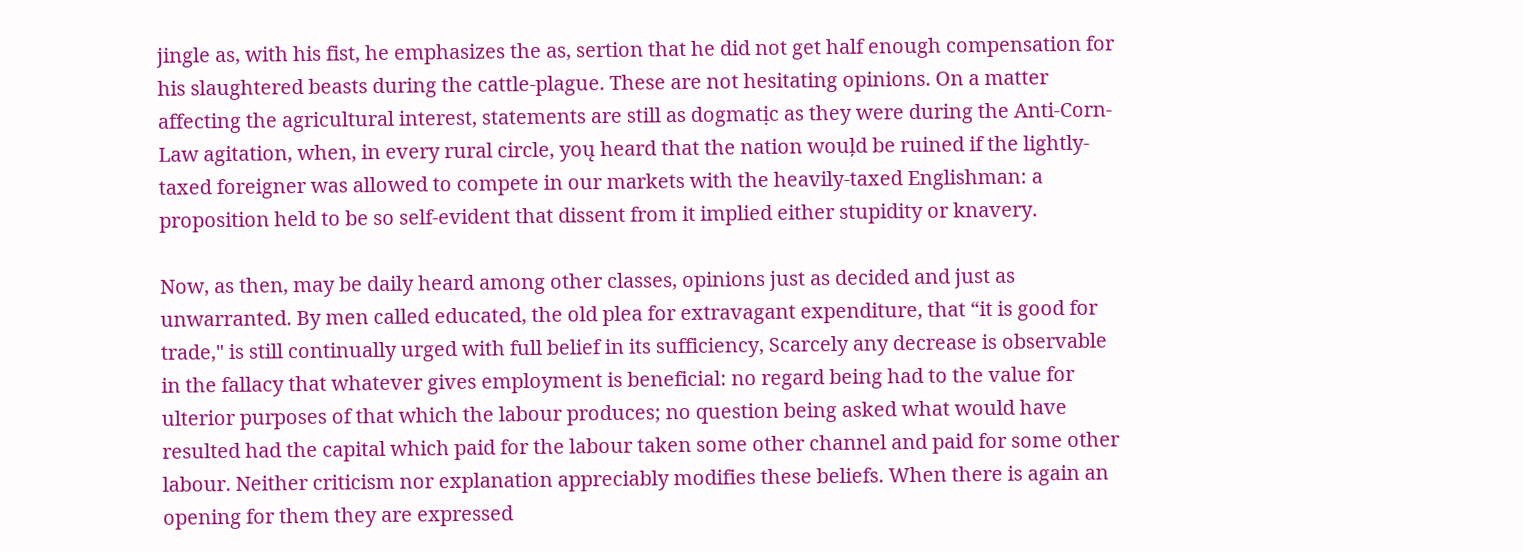jingle as, with his fist, he emphasizes the as, sertion that he did not get half enough compensation for his slaughtered beasts during the cattle-plague. These are not hesitating opinions. On a matter affecting the agricultural interest, statements are still as dogmatịc as they were during the Anti-Corn-Law agitation, when, in every rural circle, yoų heard that the nation wouļd be ruined if the lightly-taxed foreigner was allowed to compete in our markets with the heavily-taxed Englishman: a proposition held to be so self-evident that dissent from it implied either stupidity or knavery.

Now, as then, may be daily heard among other classes, opinions just as decided and just as unwarranted. By men called educated, the old plea for extravagant expenditure, that “it is good for trade," is still continually urged with full belief in its sufficiency, Scarcely any decrease is observable in the fallacy that whatever gives employment is beneficial: no regard being had to the value for ulterior purposes of that which the labour produces; no question being asked what would have resulted had the capital which paid for the labour taken some other channel and paid for some other labour. Neither criticism nor explanation appreciably modifies these beliefs. When there is again an opening for them they are expressed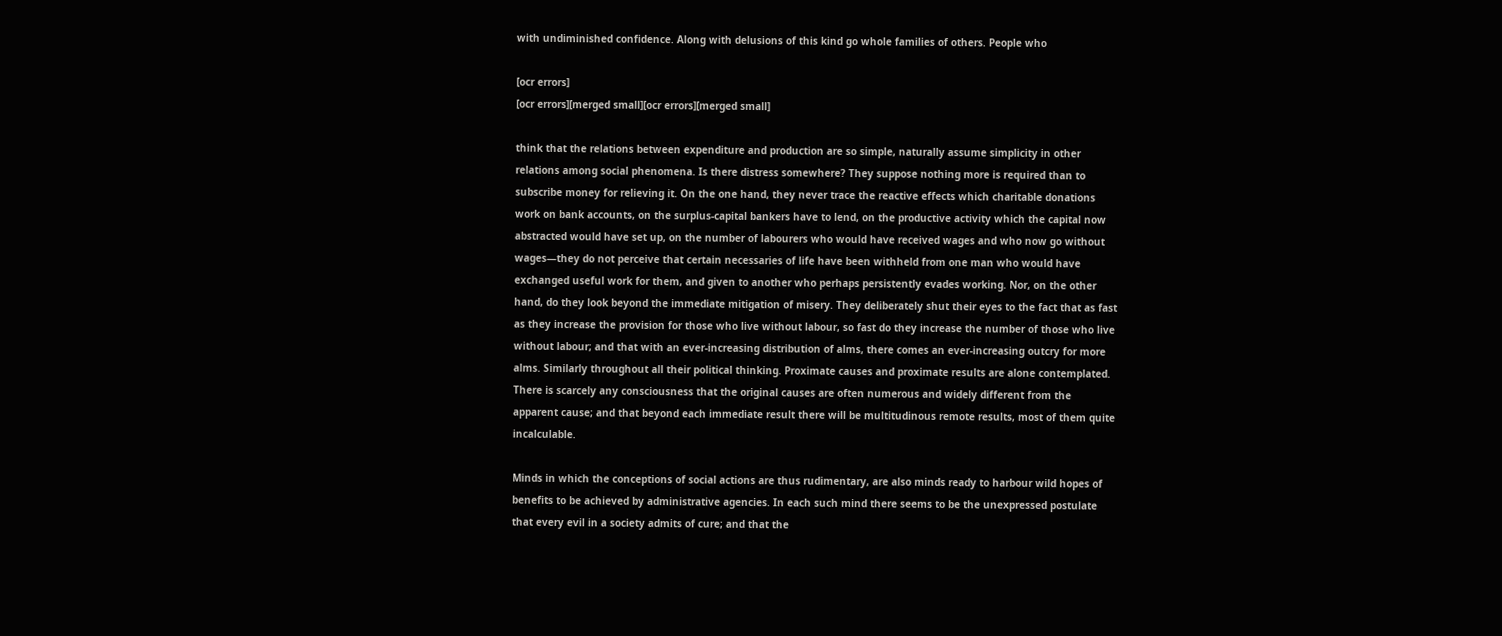with undiminished confidence. Along with delusions of this kind go whole families of others. People who

[ocr errors]
[ocr errors][merged small][ocr errors][merged small]

think that the relations between expenditure and production are so simple, naturally assume simplicity in other relations among social phenomena. Is there distress somewhere? They suppose nothing more is required than to subscribe money for relieving it. On the one hand, they never trace the reactive effects which charitable donations work on bank accounts, on the surplus-capital bankers have to lend, on the productive activity which the capital now abstracted would have set up, on the number of labourers who would have received wages and who now go without wages—they do not perceive that certain necessaries of life have been withheld from one man who would have exchanged useful work for them, and given to another who perhaps persistently evades working. Nor, on the other hand, do they look beyond the immediate mitigation of misery. They deliberately shut their eyes to the fact that as fast as they increase the provision for those who live without labour, so fast do they increase the number of those who live without labour; and that with an ever-increasing distribution of alms, there comes an ever-increasing outcry for more alms. Similarly throughout all their political thinking. Proximate causes and proximate results are alone contemplated. There is scarcely any consciousness that the original causes are often numerous and widely different from the apparent cause; and that beyond each immediate result there will be multitudinous remote results, most of them quite incalculable.

Minds in which the conceptions of social actions are thus rudimentary, are also minds ready to harbour wild hopes of benefits to be achieved by administrative agencies. In each such mind there seems to be the unexpressed postulate that every evil in a society admits of cure; and that the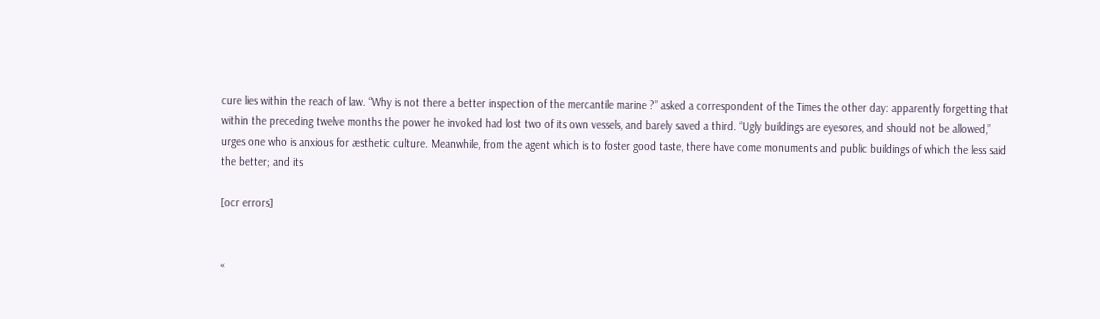cure lies within the reach of law. “Why is not there a better inspection of the mercantile marine ?” asked a correspondent of the Times the other day: apparently forgetting that within the preceding twelve months the power he invoked had lost two of its own vessels, and barely saved a third. “Ugly buildings are eyesores, and should not be allowed,” urges one who is anxious for æsthetic culture. Meanwhile, from the agent which is to foster good taste, there have come monuments and public buildings of which the less said the better; and its

[ocr errors]


«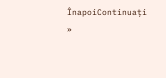ÎnapoiContinuați »